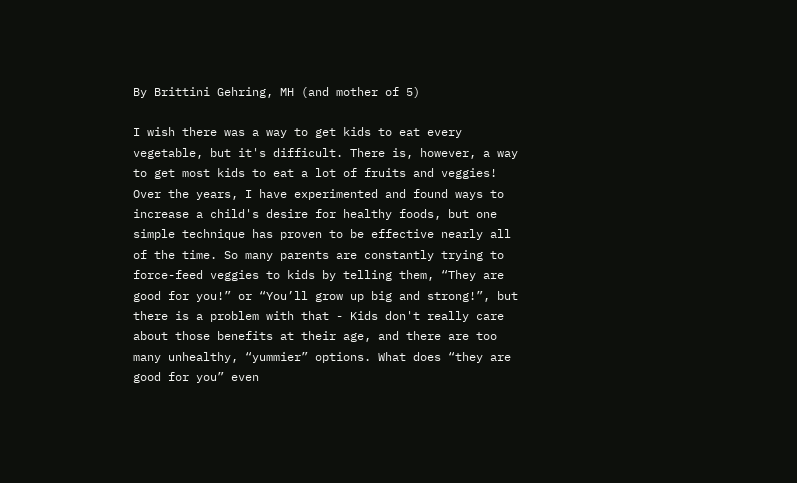By Brittini Gehring, MH (and mother of 5)

I wish there was a way to get kids to eat every vegetable, but it's difficult. There is, however, a way to get most kids to eat a lot of fruits and veggies! Over the years, I have experimented and found ways to increase a child's desire for healthy foods, but one simple technique has proven to be effective nearly all of the time. So many parents are constantly trying to force-feed veggies to kids by telling them, “They are good for you!” or “You’ll grow up big and strong!”, but there is a problem with that - Kids don't really care about those benefits at their age, and there are too many unhealthy, “yummier” options. What does “they are good for you” even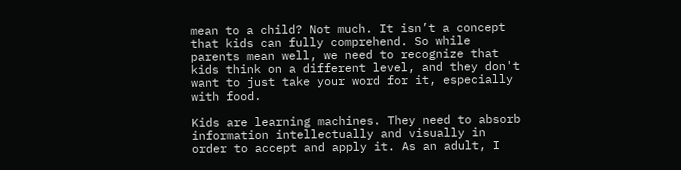mean to a child? Not much. It isn’t a concept that kids can fully comprehend. So while parents mean well, we need to recognize that kids think on a different level, and they don't want to just take your word for it, especially with food.

Kids are learning machines. They need to absorb information intellectually and visually in order to accept and apply it. As an adult, I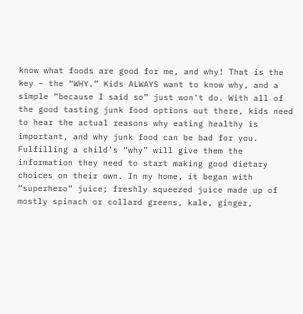know what foods are good for me, and why! That is the key – the “WHY.” Kids ALWAYS want to know why, and a simple “because I said so” just won't do. With all of the good tasting junk food options out there, kids need to hear the actual reasons why eating healthy is important, and why junk food can be bad for you. Fulfilling a child’s “why” will give them the information they need to start making good dietary choices on their own. In my home, it began with “superhero” juice; freshly squeezed juice made up of mostly spinach or collard greens, kale, ginger,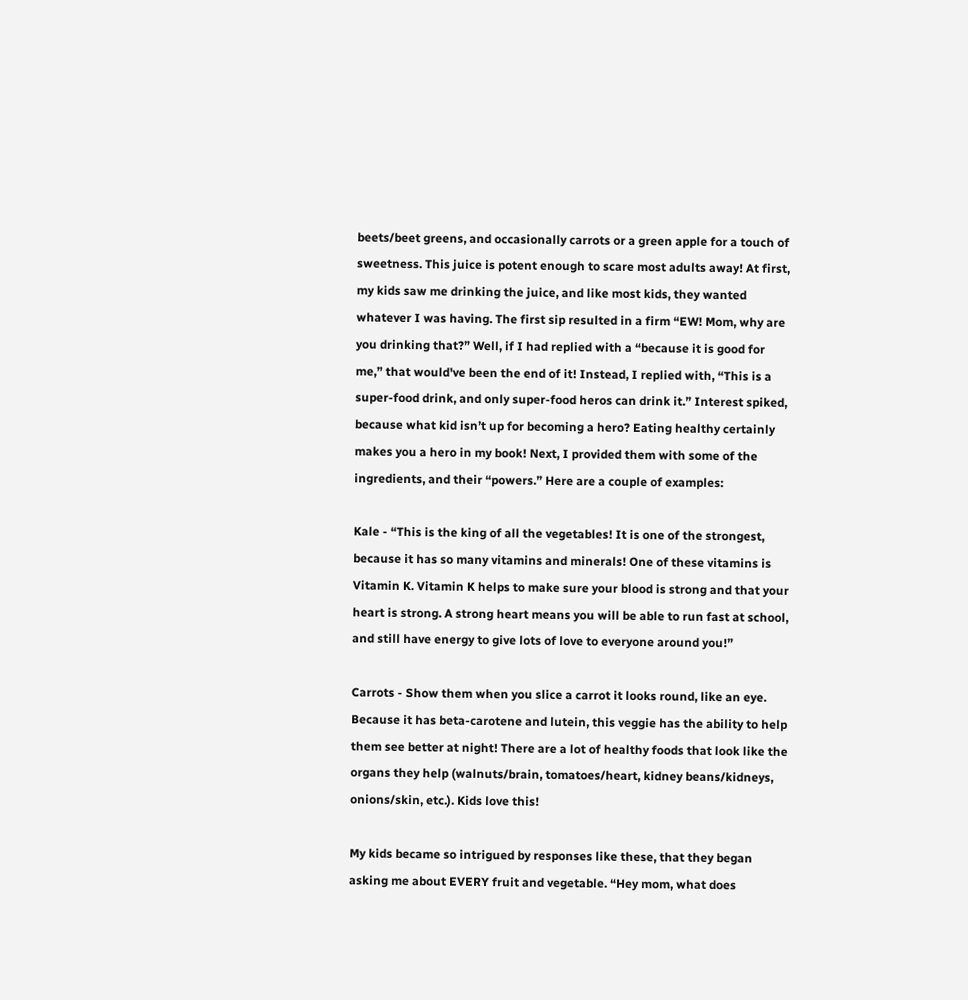beets/beet greens, and occasionally carrots or a green apple for a touch of sweetness. This juice is potent enough to scare most adults away! At first, my kids saw me drinking the juice, and like most kids, they wanted whatever I was having. The first sip resulted in a firm “EW! Mom, why are you drinking that?” Well, if I had replied with a “because it is good for me,” that would've been the end of it! Instead, I replied with, “This is a super-food drink, and only super-food heros can drink it.” Interest spiked, because what kid isn’t up for becoming a hero? Eating healthy certainly makes you a hero in my book! Next, I provided them with some of the ingredients, and their “powers.” Here are a couple of examples:

Kale - “This is the king of all the vegetables! It is one of the strongest, because it has so many vitamins and minerals! One of these vitamins is Vitamin K. Vitamin K helps to make sure your blood is strong and that your heart is strong. A strong heart means you will be able to run fast at school, and still have energy to give lots of love to everyone around you!”

Carrots - Show them when you slice a carrot it looks round, like an eye. Because it has beta-carotene and lutein, this veggie has the ability to help them see better at night! There are a lot of healthy foods that look like the organs they help (walnuts/brain, tomatoes/heart, kidney beans/kidneys, onions/skin, etc.). Kids love this!

My kids became so intrigued by responses like these, that they began asking me about EVERY fruit and vegetable. “Hey mom, what does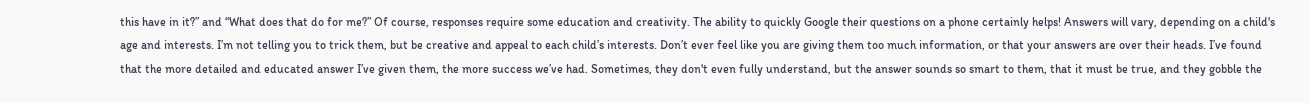this have in it?” and “What does that do for me?” Of course, responses require some education and creativity. The ability to quickly Google their questions on a phone certainly helps! Answers will vary, depending on a child's age and interests. I’m not telling you to trick them, but be creative and appeal to each child’s interests. Don’t ever feel like you are giving them too much information, or that your answers are over their heads. I’ve found that the more detailed and educated answer I’ve given them, the more success we’ve had. Sometimes, they don't even fully understand, but the answer sounds so smart to them, that it must be true, and they gobble the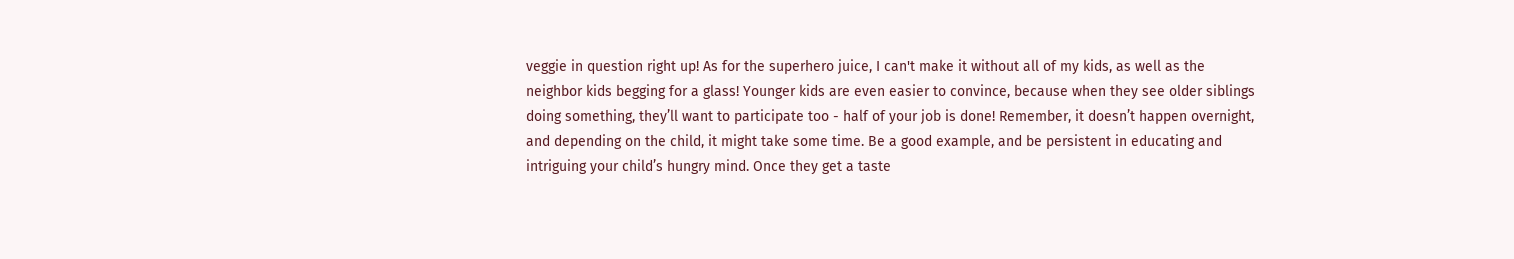veggie in question right up! As for the superhero juice, I can't make it without all of my kids, as well as the neighbor kids begging for a glass! Younger kids are even easier to convince, because when they see older siblings doing something, they’ll want to participate too - half of your job is done! Remember, it doesn’t happen overnight, and depending on the child, it might take some time. Be a good example, and be persistent in educating and intriguing your child’s hungry mind. Once they get a taste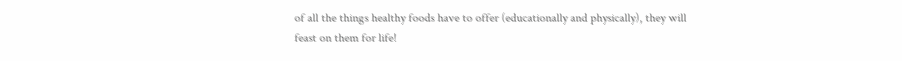of all the things healthy foods have to offer (educationally and physically), they will feast on them for life!